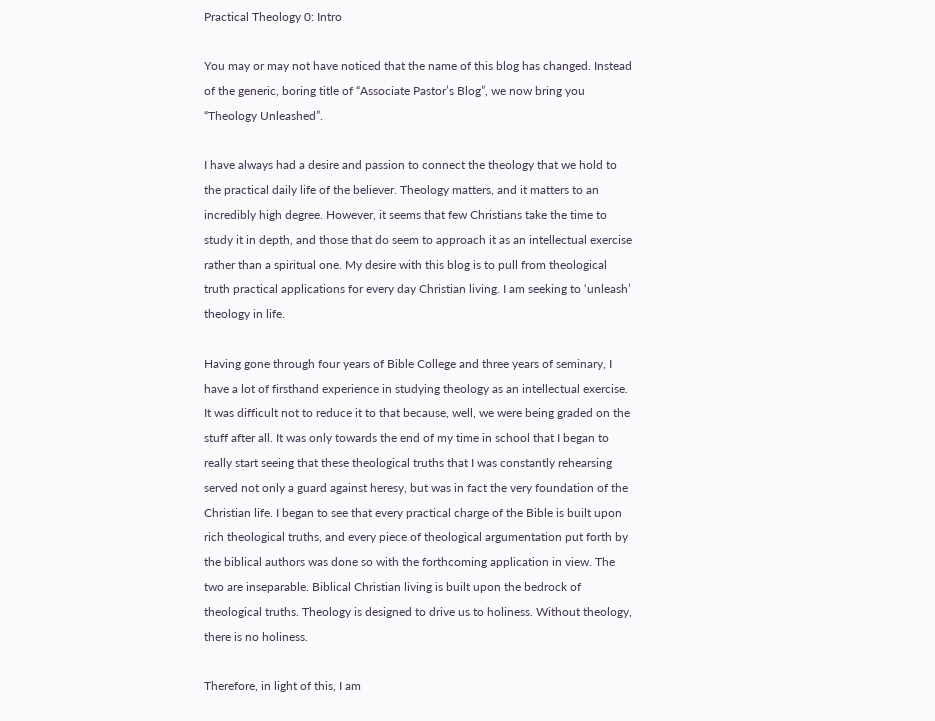Practical Theology 0: Intro

You may or may not have noticed that the name of this blog has changed. Instead of the generic, boring title of “Associate Pastor’s Blog”, we now bring you “Theology Unleashed”.

I have always had a desire and passion to connect the theology that we hold to the practical daily life of the believer. Theology matters, and it matters to an incredibly high degree. However, it seems that few Christians take the time to study it in depth, and those that do seem to approach it as an intellectual exercise rather than a spiritual one. My desire with this blog is to pull from theological truth practical applications for every day Christian living. I am seeking to ‘unleash’ theology in life.

Having gone through four years of Bible College and three years of seminary, I have a lot of firsthand experience in studying theology as an intellectual exercise. It was difficult not to reduce it to that because, well, we were being graded on the stuff after all. It was only towards the end of my time in school that I began to really start seeing that these theological truths that I was constantly rehearsing served not only a guard against heresy, but was in fact the very foundation of the Christian life. I began to see that every practical charge of the Bible is built upon rich theological truths, and every piece of theological argumentation put forth by the biblical authors was done so with the forthcoming application in view. The two are inseparable. Biblical Christian living is built upon the bedrock of theological truths. Theology is designed to drive us to holiness. Without theology, there is no holiness.

Therefore, in light of this, I am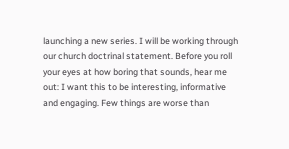launching a new series. I will be working through our church doctrinal statement. Before you roll your eyes at how boring that sounds, hear me out: I want this to be interesting, informative and engaging. Few things are worse than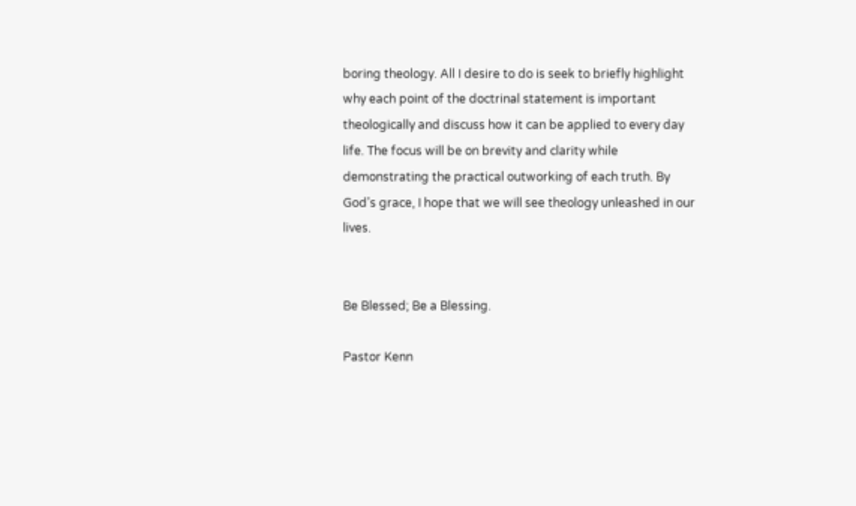boring theology. All I desire to do is seek to briefly highlight why each point of the doctrinal statement is important theologically and discuss how it can be applied to every day life. The focus will be on brevity and clarity while demonstrating the practical outworking of each truth. By God’s grace, I hope that we will see theology unleashed in our lives.


Be Blessed; Be a Blessing.

Pastor Kenn